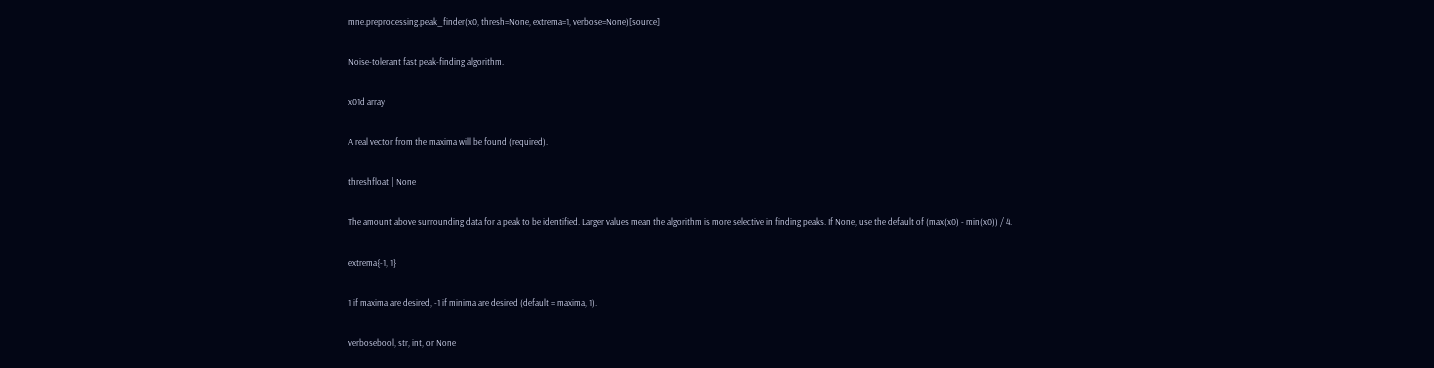mne.preprocessing.peak_finder(x0, thresh=None, extrema=1, verbose=None)[source]

Noise-tolerant fast peak-finding algorithm.

x01d array

A real vector from the maxima will be found (required).

threshfloat | None

The amount above surrounding data for a peak to be identified. Larger values mean the algorithm is more selective in finding peaks. If None, use the default of (max(x0) - min(x0)) / 4.

extrema{-1, 1}

1 if maxima are desired, -1 if minima are desired (default = maxima, 1).

verbosebool, str, int, or None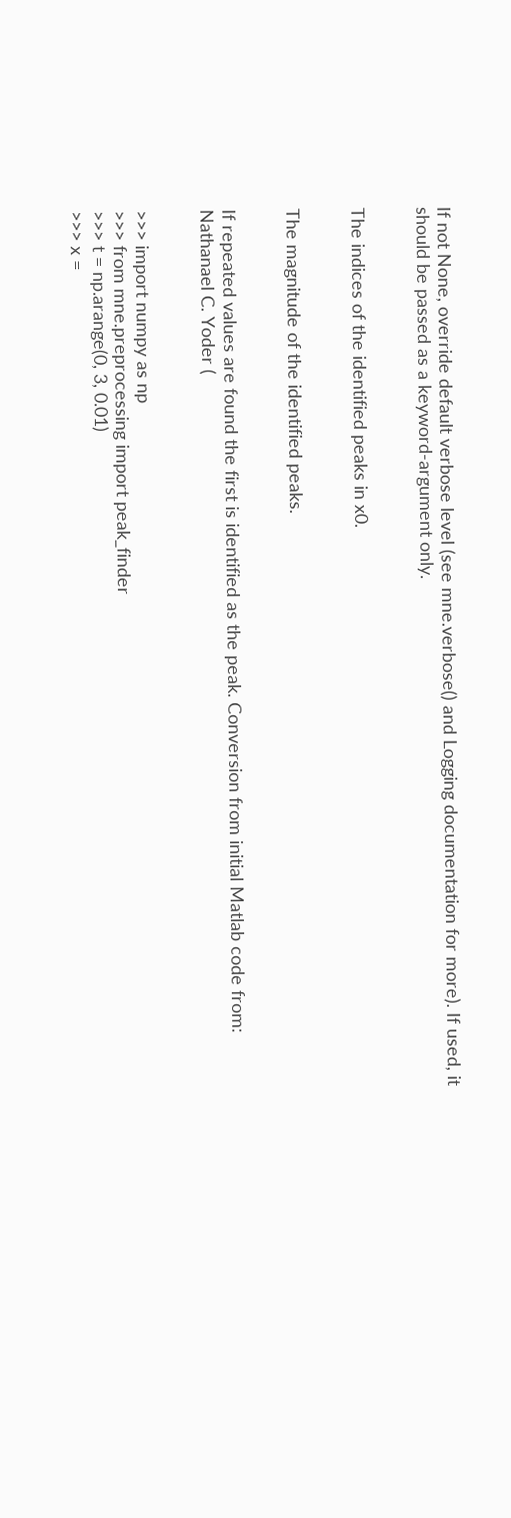If not None, override default verbose level (see mne.verbose() and Logging documentation for more). If used, it should be passed as a keyword-argument only.


The indices of the identified peaks in x0.


The magnitude of the identified peaks.


If repeated values are found the first is identified as the peak. Conversion from initial Matlab code from: Nathanael C. Yoder (


>>> import numpy as np
>>> from mne.preprocessing import peak_finder
>>> t = np.arange(0, 3, 0.01)
>>> x =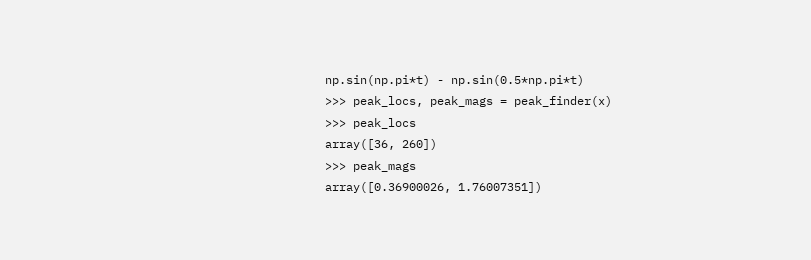np.sin(np.pi*t) - np.sin(0.5*np.pi*t)
>>> peak_locs, peak_mags = peak_finder(x)
>>> peak_locs
array([36, 260])
>>> peak_mags
array([0.36900026, 1.76007351])